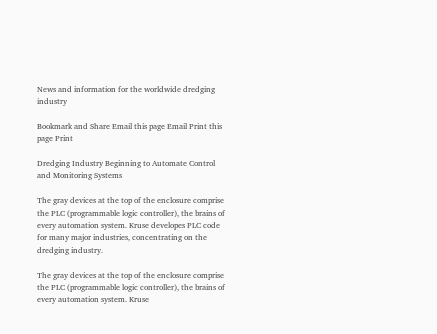News and information for the worldwide dredging industry

Bookmark and Share Email this page Email Print this page Print

Dredging Industry Beginning to Automate Control and Monitoring Systems

The gray devices at the top of the enclosure comprise the PLC (programmable logic controller), the brains of every automation system. Kruse developes PLC code for many major industries, concentrating on the dredging industry.

The gray devices at the top of the enclosure comprise the PLC (programmable logic controller), the brains of every automation system. Kruse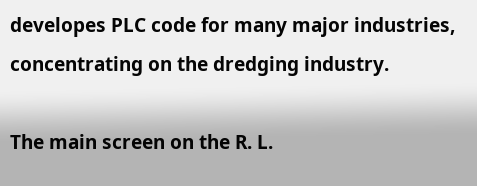developes PLC code for many major industries, concentrating on the dredging industry.

The main screen on the R. L.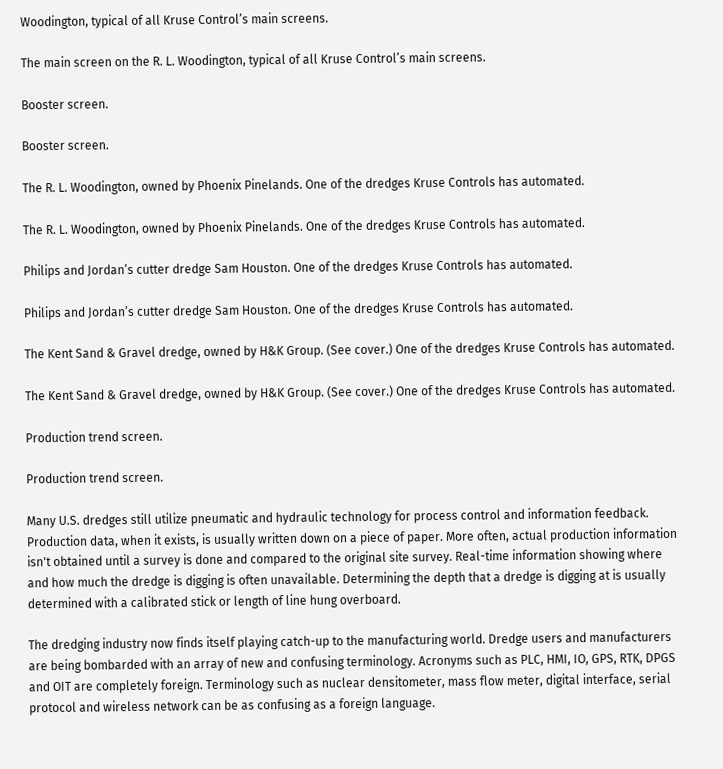Woodington, typical of all Kruse Control’s main screens.

The main screen on the R. L. Woodington, typical of all Kruse Control’s main screens.

Booster screen.

Booster screen.

The R. L. Woodington, owned by Phoenix Pinelands. One of the dredges Kruse Controls has automated.

The R. L. Woodington, owned by Phoenix Pinelands. One of the dredges Kruse Controls has automated.

Philips and Jordan’s cutter dredge Sam Houston. One of the dredges Kruse Controls has automated.

Philips and Jordan’s cutter dredge Sam Houston. One of the dredges Kruse Controls has automated.

The Kent Sand & Gravel dredge, owned by H&K Group. (See cover.) One of the dredges Kruse Controls has automated.

The Kent Sand & Gravel dredge, owned by H&K Group. (See cover.) One of the dredges Kruse Controls has automated.

Production trend screen.

Production trend screen.

Many U.S. dredges still utilize pneumatic and hydraulic technology for process control and information feedback. Production data, when it exists, is usually written down on a piece of paper. More often, actual production information isn't obtained until a survey is done and compared to the original site survey. Real-time information showing where and how much the dredge is digging is often unavailable. Determining the depth that a dredge is digging at is usually determined with a calibrated stick or length of line hung overboard.

The dredging industry now finds itself playing catch-up to the manufacturing world. Dredge users and manufacturers are being bombarded with an array of new and confusing terminology. Acronyms such as PLC, HMI, IO, GPS, RTK, DPGS and OIT are completely foreign. Terminology such as nuclear densitometer, mass flow meter, digital interface, serial protocol and wireless network can be as confusing as a foreign language.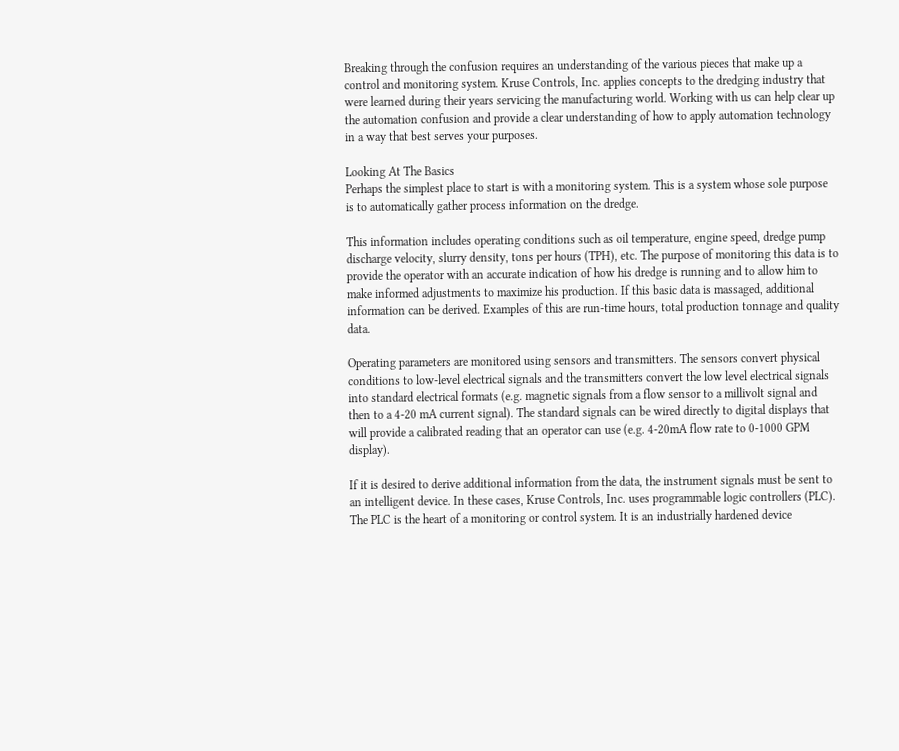Breaking through the confusion requires an understanding of the various pieces that make up a control and monitoring system. Kruse Controls, Inc. applies concepts to the dredging industry that were learned during their years servicing the manufacturing world. Working with us can help clear up the automation confusion and provide a clear understanding of how to apply automation technology in a way that best serves your purposes.

Looking At The Basics
Perhaps the simplest place to start is with a monitoring system. This is a system whose sole purpose is to automatically gather process information on the dredge.

This information includes operating conditions such as oil temperature, engine speed, dredge pump discharge velocity, slurry density, tons per hours (TPH), etc. The purpose of monitoring this data is to provide the operator with an accurate indication of how his dredge is running and to allow him to make informed adjustments to maximize his production. If this basic data is massaged, additional information can be derived. Examples of this are run-time hours, total production tonnage and quality data.

Operating parameters are monitored using sensors and transmitters. The sensors convert physical conditions to low-level electrical signals and the transmitters convert the low level electrical signals into standard electrical formats (e.g. magnetic signals from a flow sensor to a millivolt signal and then to a 4-20 mA current signal). The standard signals can be wired directly to digital displays that will provide a calibrated reading that an operator can use (e.g. 4-20mA flow rate to 0-1000 GPM display).

If it is desired to derive additional information from the data, the instrument signals must be sent to an intelligent device. In these cases, Kruse Controls, Inc. uses programmable logic controllers (PLC). The PLC is the heart of a monitoring or control system. It is an industrially hardened device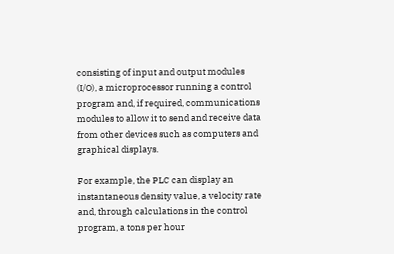consisting of input and output modules (I/O), a microprocessor running a control program and, if required, communications modules to allow it to send and receive data from other devices such as computers and graphical displays.

For example, the PLC can display an instantaneous density value, a velocity rate and, through calculations in the control program, a tons per hour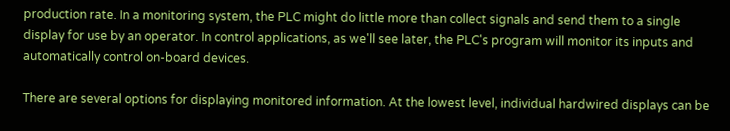production rate. In a monitoring system, the PLC might do little more than collect signals and send them to a single display for use by an operator. In control applications, as we'll see later, the PLC's program will monitor its inputs and automatically control on-board devices.

There are several options for displaying monitored information. At the lowest level, individual hardwired displays can be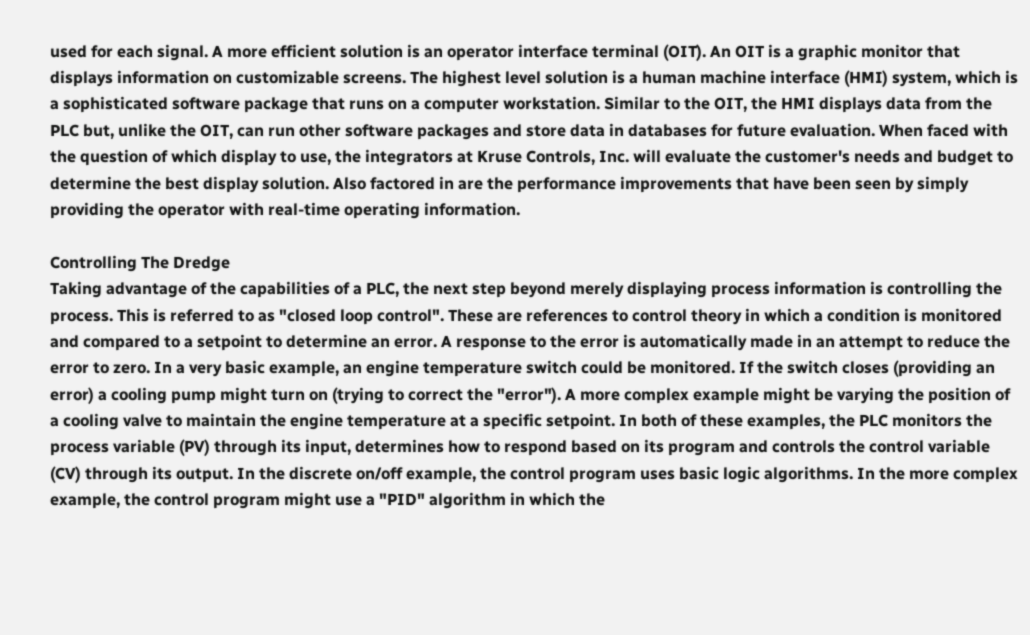used for each signal. A more efficient solution is an operator interface terminal (OIT). An OIT is a graphic monitor that displays information on customizable screens. The highest level solution is a human machine interface (HMI) system, which is a sophisticated software package that runs on a computer workstation. Similar to the OIT, the HMI displays data from the PLC but, unlike the OIT, can run other software packages and store data in databases for future evaluation. When faced with the question of which display to use, the integrators at Kruse Controls, Inc. will evaluate the customer's needs and budget to determine the best display solution. Also factored in are the performance improvements that have been seen by simply providing the operator with real-time operating information.

Controlling The Dredge
Taking advantage of the capabilities of a PLC, the next step beyond merely displaying process information is controlling the process. This is referred to as "closed loop control". These are references to control theory in which a condition is monitored and compared to a setpoint to determine an error. A response to the error is automatically made in an attempt to reduce the error to zero. In a very basic example, an engine temperature switch could be monitored. If the switch closes (providing an error) a cooling pump might turn on (trying to correct the "error"). A more complex example might be varying the position of a cooling valve to maintain the engine temperature at a specific setpoint. In both of these examples, the PLC monitors the process variable (PV) through its input, determines how to respond based on its program and controls the control variable (CV) through its output. In the discrete on/off example, the control program uses basic logic algorithms. In the more complex example, the control program might use a "PID" algorithm in which the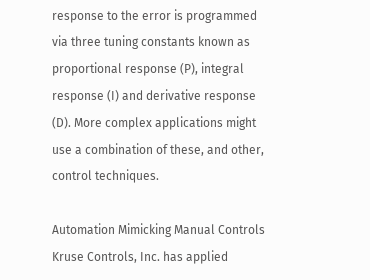response to the error is programmed via three tuning constants known as proportional response (P), integral response (I) and derivative response (D). More complex applications might use a combination of these, and other, control techniques.

Automation Mimicking Manual Controls
Kruse Controls, Inc. has applied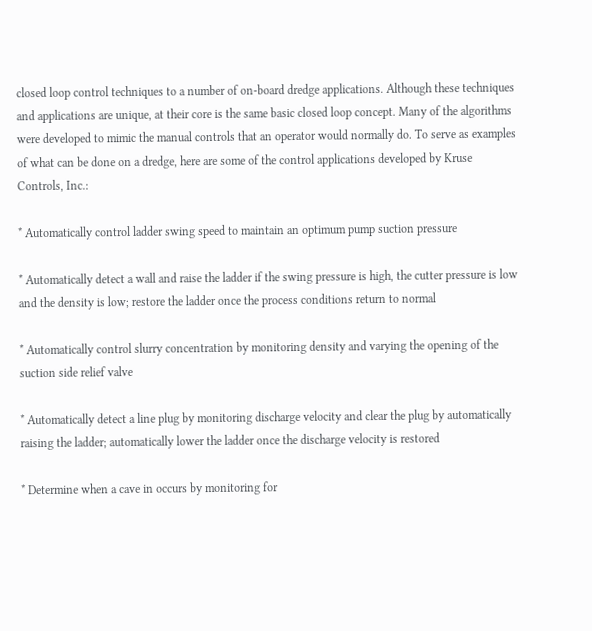closed loop control techniques to a number of on-board dredge applications. Although these techniques and applications are unique, at their core is the same basic closed loop concept. Many of the algorithms were developed to mimic the manual controls that an operator would normally do. To serve as examples of what can be done on a dredge, here are some of the control applications developed by Kruse Controls, Inc.:

* Automatically control ladder swing speed to maintain an optimum pump suction pressure

* Automatically detect a wall and raise the ladder if the swing pressure is high, the cutter pressure is low and the density is low; restore the ladder once the process conditions return to normal

* Automatically control slurry concentration by monitoring density and varying the opening of the suction side relief valve

* Automatically detect a line plug by monitoring discharge velocity and clear the plug by automatically raising the ladder; automatically lower the ladder once the discharge velocity is restored

* Determine when a cave in occurs by monitoring for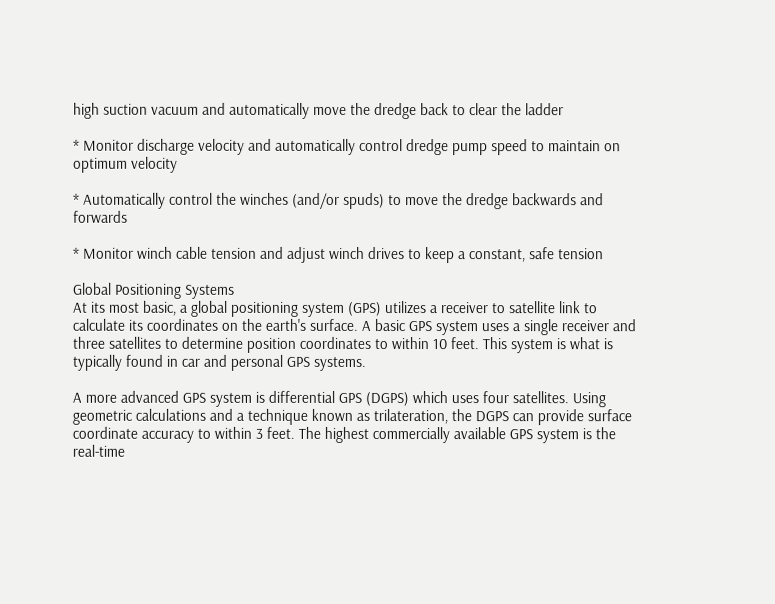high suction vacuum and automatically move the dredge back to clear the ladder

* Monitor discharge velocity and automatically control dredge pump speed to maintain on optimum velocity

* Automatically control the winches (and/or spuds) to move the dredge backwards and forwards

* Monitor winch cable tension and adjust winch drives to keep a constant, safe tension

Global Positioning Systems
At its most basic, a global positioning system (GPS) utilizes a receiver to satellite link to calculate its coordinates on the earth's surface. A basic GPS system uses a single receiver and three satellites to determine position coordinates to within 10 feet. This system is what is typically found in car and personal GPS systems.

A more advanced GPS system is differential GPS (DGPS) which uses four satellites. Using geometric calculations and a technique known as trilateration, the DGPS can provide surface coordinate accuracy to within 3 feet. The highest commercially available GPS system is the real-time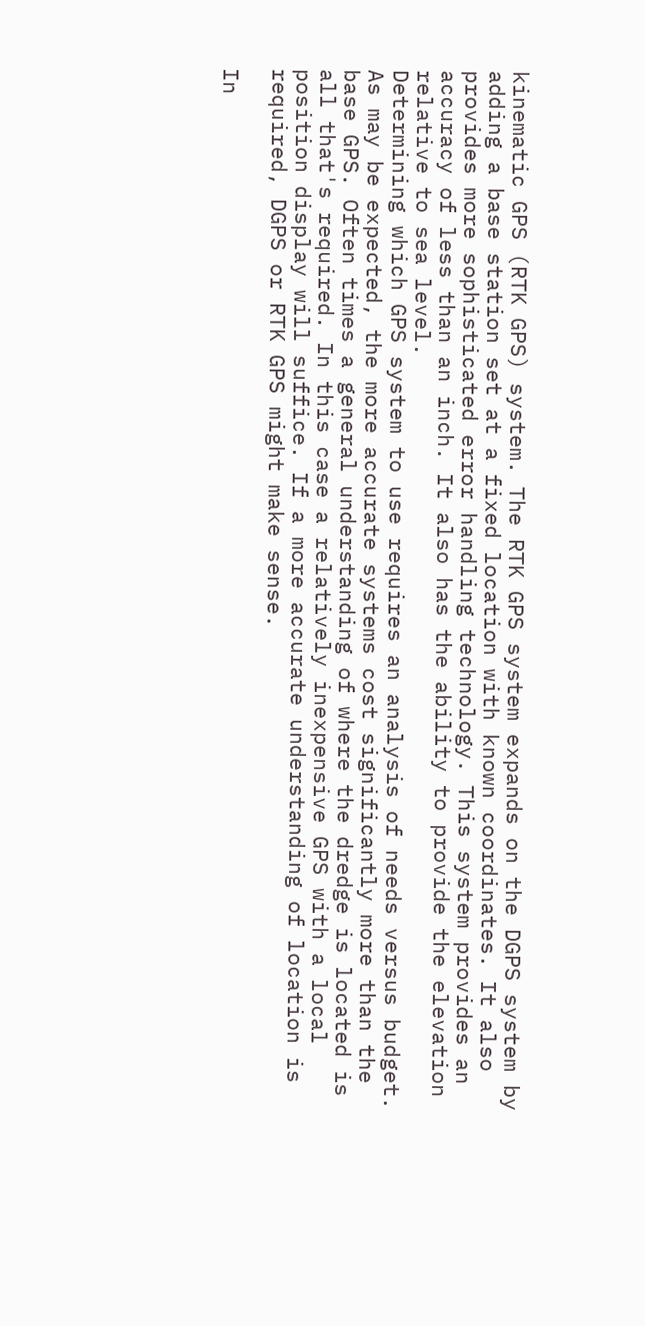kinematic GPS (RTK GPS) system. The RTK GPS system expands on the DGPS system by adding a base station set at a fixed location with known coordinates. It also provides more sophisticated error handling technology. This system provides an accuracy of less than an inch. It also has the ability to provide the elevation relative to sea level.
Determining which GPS system to use requires an analysis of needs versus budget. As may be expected, the more accurate systems cost significantly more than the base GPS. Often times a general understanding of where the dredge is located is all that's required. In this case a relatively inexpensive GPS with a local position display will suffice. If a more accurate understanding of location is required, DGPS or RTK GPS might make sense.

In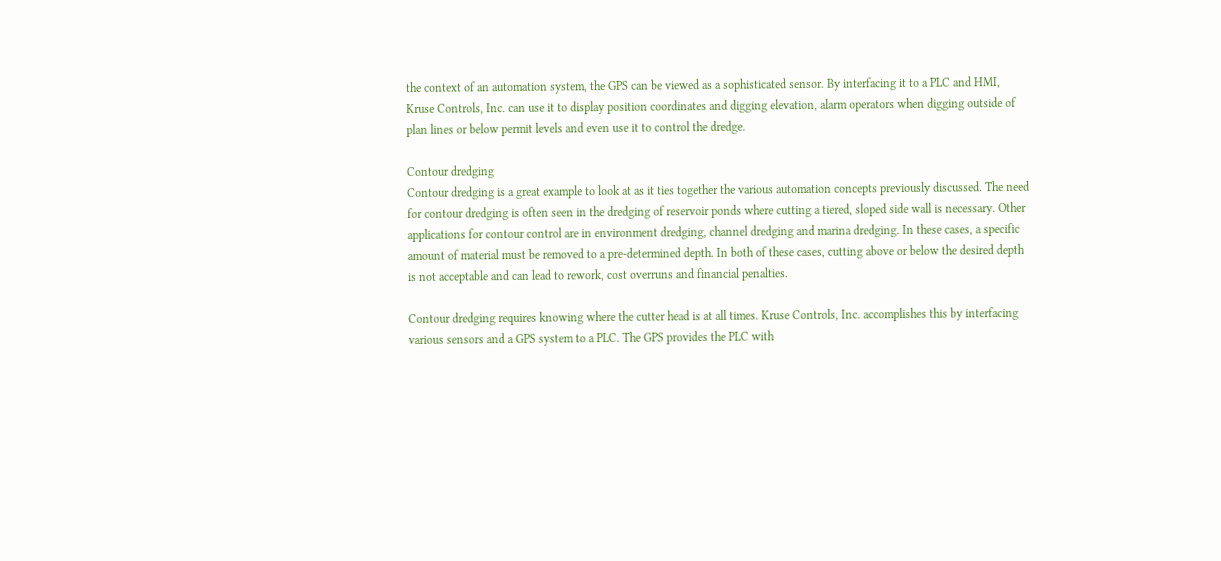the context of an automation system, the GPS can be viewed as a sophisticated sensor. By interfacing it to a PLC and HMI, Kruse Controls, Inc. can use it to display position coordinates and digging elevation, alarm operators when digging outside of plan lines or below permit levels and even use it to control the dredge.

Contour dredging
Contour dredging is a great example to look at as it ties together the various automation concepts previously discussed. The need for contour dredging is often seen in the dredging of reservoir ponds where cutting a tiered, sloped side wall is necessary. Other applications for contour control are in environment dredging, channel dredging and marina dredging. In these cases, a specific amount of material must be removed to a pre-determined depth. In both of these cases, cutting above or below the desired depth is not acceptable and can lead to rework, cost overruns and financial penalties.

Contour dredging requires knowing where the cutter head is at all times. Kruse Controls, Inc. accomplishes this by interfacing various sensors and a GPS system to a PLC. The GPS provides the PLC with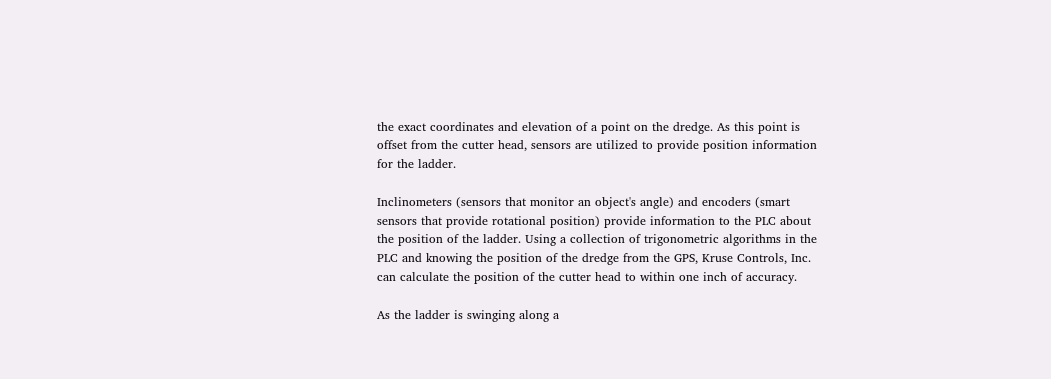the exact coordinates and elevation of a point on the dredge. As this point is offset from the cutter head, sensors are utilized to provide position information for the ladder.

Inclinometers (sensors that monitor an object's angle) and encoders (smart sensors that provide rotational position) provide information to the PLC about the position of the ladder. Using a collection of trigonometric algorithms in the PLC and knowing the position of the dredge from the GPS, Kruse Controls, Inc. can calculate the position of the cutter head to within one inch of accuracy.

As the ladder is swinging along a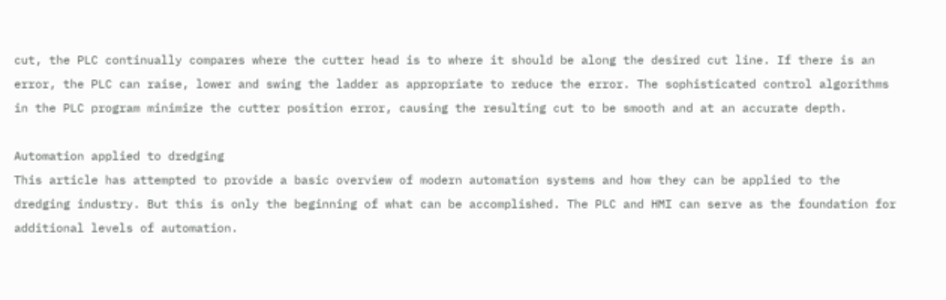cut, the PLC continually compares where the cutter head is to where it should be along the desired cut line. If there is an error, the PLC can raise, lower and swing the ladder as appropriate to reduce the error. The sophisticated control algorithms in the PLC program minimize the cutter position error, causing the resulting cut to be smooth and at an accurate depth.

Automation applied to dredging
This article has attempted to provide a basic overview of modern automation systems and how they can be applied to the dredging industry. But this is only the beginning of what can be accomplished. The PLC and HMI can serve as the foundation for additional levels of automation.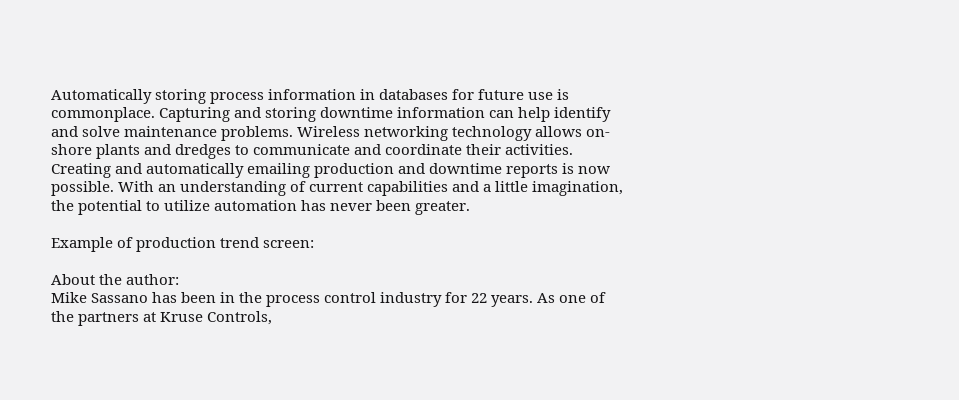Automatically storing process information in databases for future use is commonplace. Capturing and storing downtime information can help identify and solve maintenance problems. Wireless networking technology allows on-shore plants and dredges to communicate and coordinate their activities. Creating and automatically emailing production and downtime reports is now possible. With an understanding of current capabilities and a little imagination, the potential to utilize automation has never been greater.

Example of production trend screen:

About the author:
Mike Sassano has been in the process control industry for 22 years. As one of the partners at Kruse Controls,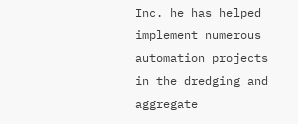Inc. he has helped implement numerous automation projects in the dredging and aggregate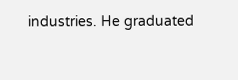industries. He graduated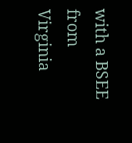with a BSEE from Virginia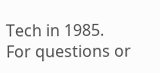Tech in 1985. For questions or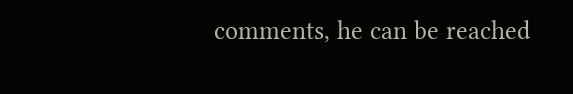comments, he can be reached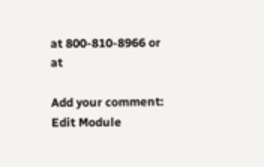at 800-810-8966 or at

Add your comment:
Edit Module